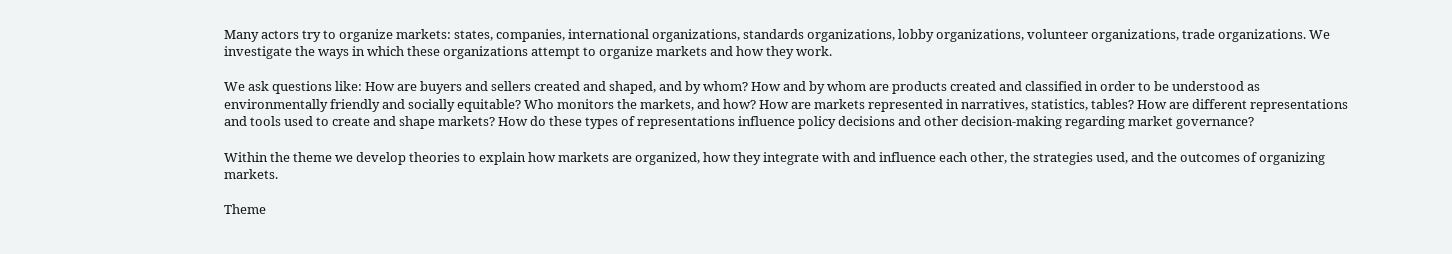Many actors try to organize markets: states, companies, international organizations, standards organizations, lobby organizations, volunteer organizations, trade organizations. We investigate the ways in which these organizations attempt to organize markets and how they work.

We ask questions like: How are buyers and sellers created and shaped, and by whom? How and by whom are products created and classified in order to be understood as environmentally friendly and socially equitable? Who monitors the markets, and how? How are markets represented in narratives, statistics, tables? How are different representations and tools used to create and shape markets? How do these types of representations influence policy decisions and other decision-making regarding market governance?

Within the theme we develop theories to explain how markets are organized, how they integrate with and influence each other, the strategies used, and the outcomes of organizing markets.

Theme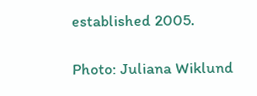established 2005.

Photo: Juliana Wiklund